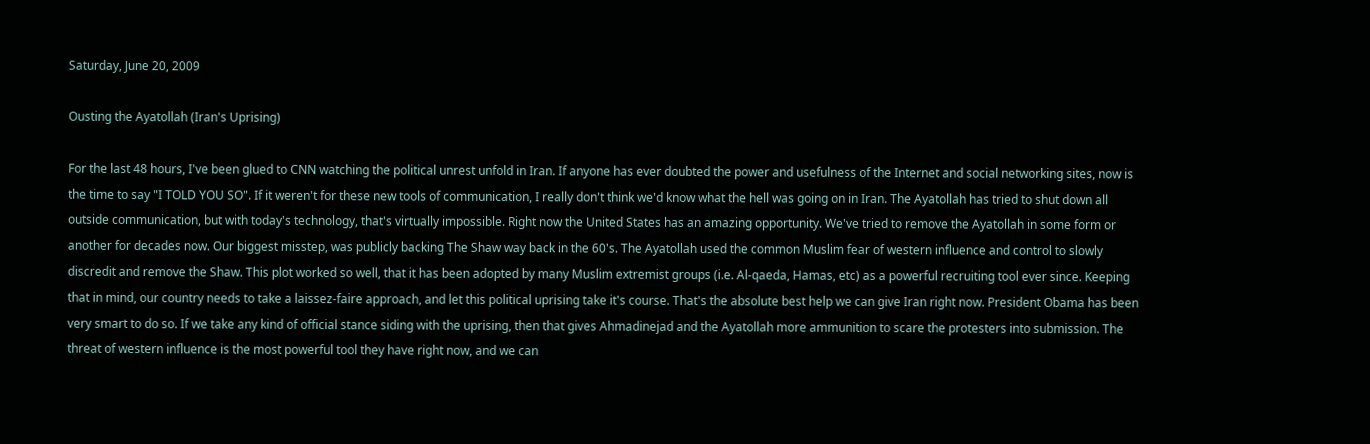Saturday, June 20, 2009

Ousting the Ayatollah (Iran's Uprising)

For the last 48 hours, I've been glued to CNN watching the political unrest unfold in Iran. If anyone has ever doubted the power and usefulness of the Internet and social networking sites, now is the time to say "I TOLD YOU SO". If it weren't for these new tools of communication, I really don't think we'd know what the hell was going on in Iran. The Ayatollah has tried to shut down all outside communication, but with today's technology, that's virtually impossible. Right now the United States has an amazing opportunity. We've tried to remove the Ayatollah in some form or another for decades now. Our biggest misstep, was publicly backing The Shaw way back in the 60's. The Ayatollah used the common Muslim fear of western influence and control to slowly discredit and remove the Shaw. This plot worked so well, that it has been adopted by many Muslim extremist groups (i.e. Al-qaeda, Hamas, etc) as a powerful recruiting tool ever since. Keeping that in mind, our country needs to take a laissez-faire approach, and let this political uprising take it's course. That's the absolute best help we can give Iran right now. President Obama has been very smart to do so. If we take any kind of official stance siding with the uprising, then that gives Ahmadinejad and the Ayatollah more ammunition to scare the protesters into submission. The threat of western influence is the most powerful tool they have right now, and we can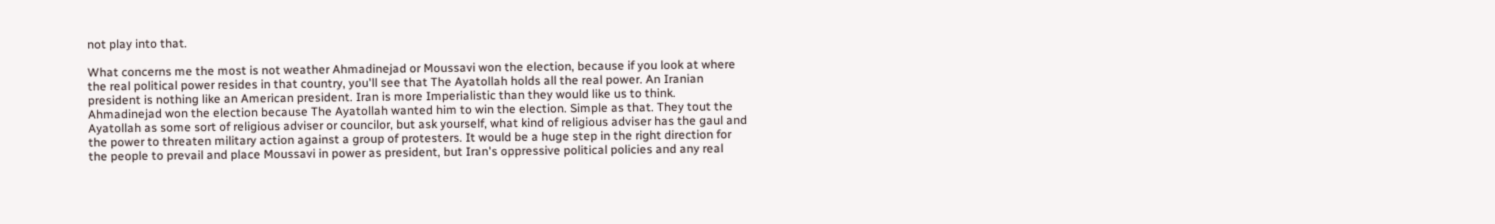not play into that.

What concerns me the most is not weather Ahmadinejad or Moussavi won the election, because if you look at where the real political power resides in that country, you'll see that The Ayatollah holds all the real power. An Iranian president is nothing like an American president. Iran is more Imperialistic than they would like us to think. Ahmadinejad won the election because The Ayatollah wanted him to win the election. Simple as that. They tout the Ayatollah as some sort of religious adviser or councilor, but ask yourself, what kind of religious adviser has the gaul and the power to threaten military action against a group of protesters. It would be a huge step in the right direction for the people to prevail and place Moussavi in power as president, but Iran's oppressive political policies and any real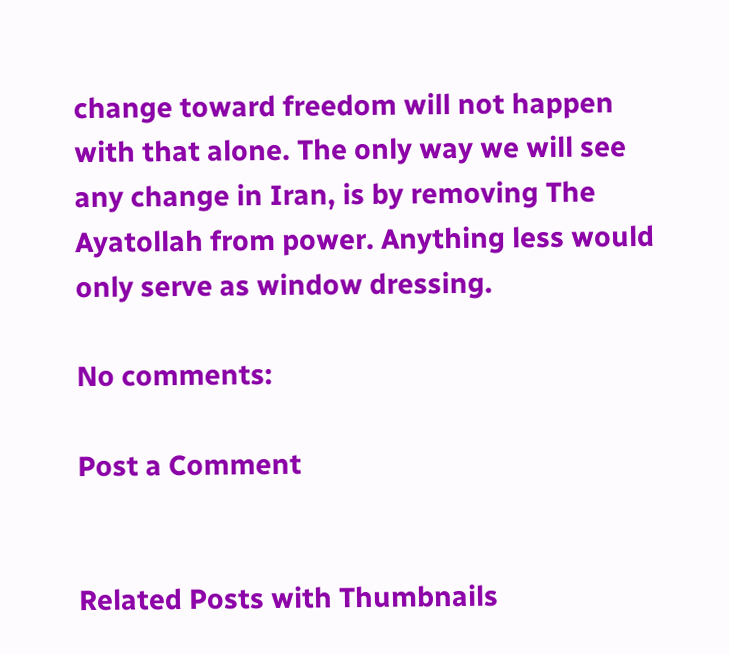change toward freedom will not happen with that alone. The only way we will see any change in Iran, is by removing The Ayatollah from power. Anything less would only serve as window dressing.

No comments:

Post a Comment


Related Posts with Thumbnails